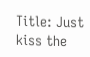Title: Just kiss the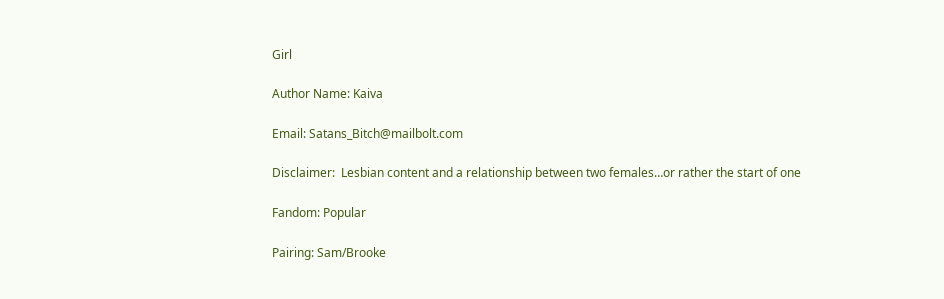Girl

Author Name: Kaiva

Email: Satans_Bitch@mailbolt.com

Disclaimer:  Lesbian content and a relationship between two females…or rather the start of one

Fandom: Popular

Pairing: Sam/Brooke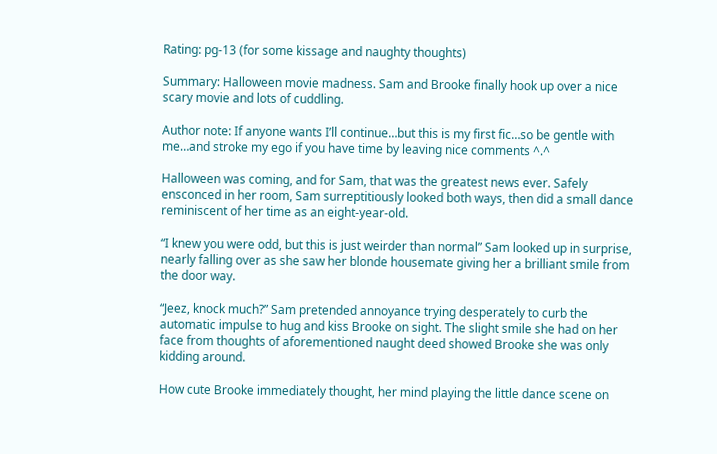Rating: pg-13 (for some kissage and naughty thoughts)

Summary: Halloween movie madness. Sam and Brooke finally hook up over a nice scary movie and lots of cuddling.

Author note: If anyone wants I’ll continue…but this is my first fic…so be gentle with me…and stroke my ego if you have time by leaving nice comments ^.^

Halloween was coming, and for Sam, that was the greatest news ever. Safely ensconced in her room, Sam surreptitiously looked both ways, then did a small dance reminiscent of her time as an eight-year-old.

“I knew you were odd, but this is just weirder than normal” Sam looked up in surprise, nearly falling over as she saw her blonde housemate giving her a brilliant smile from the door way.

“Jeez, knock much?” Sam pretended annoyance trying desperately to curb the automatic impulse to hug and kiss Brooke on sight. The slight smile she had on her face from thoughts of aforementioned naught deed showed Brooke she was only kidding around.

How cute Brooke immediately thought, her mind playing the little dance scene on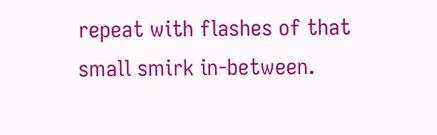repeat with flashes of that small smirk in-between.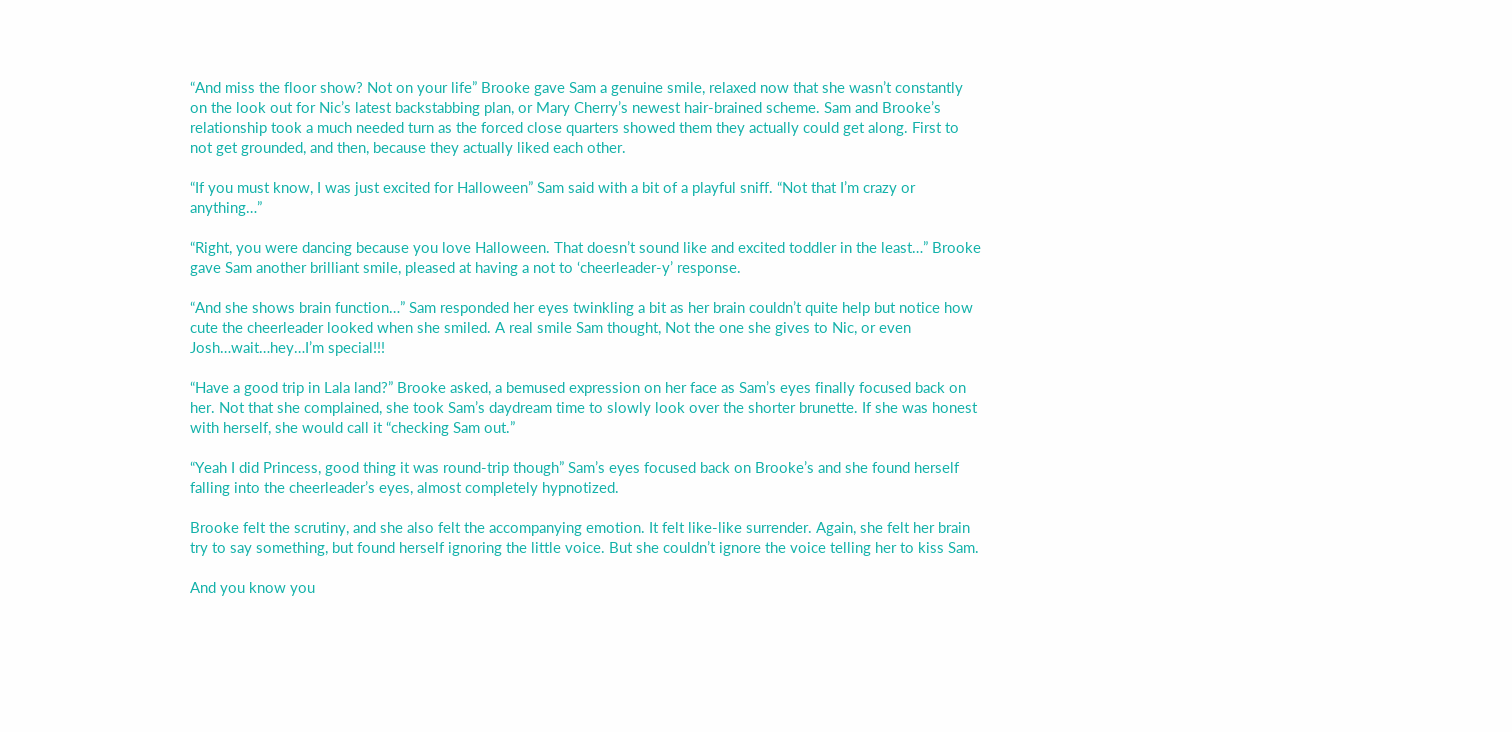“And miss the floor show? Not on your life” Brooke gave Sam a genuine smile, relaxed now that she wasn’t constantly on the look out for Nic’s latest backstabbing plan, or Mary Cherry’s newest hair-brained scheme. Sam and Brooke’s relationship took a much needed turn as the forced close quarters showed them they actually could get along. First to not get grounded, and then, because they actually liked each other.

“If you must know, I was just excited for Halloween” Sam said with a bit of a playful sniff. “Not that I’m crazy or anything…”

“Right, you were dancing because you love Halloween. That doesn’t sound like and excited toddler in the least…” Brooke gave Sam another brilliant smile, pleased at having a not to ‘cheerleader-y’ response.

“And she shows brain function…” Sam responded her eyes twinkling a bit as her brain couldn’t quite help but notice how cute the cheerleader looked when she smiled. A real smile Sam thought, Not the one she gives to Nic, or even Josh…wait…hey…I’m special!!!

“Have a good trip in Lala land?” Brooke asked, a bemused expression on her face as Sam’s eyes finally focused back on her. Not that she complained, she took Sam’s daydream time to slowly look over the shorter brunette. If she was honest with herself, she would call it “checking Sam out.”

“Yeah I did Princess, good thing it was round-trip though” Sam’s eyes focused back on Brooke’s and she found herself falling into the cheerleader’s eyes, almost completely hypnotized.

Brooke felt the scrutiny, and she also felt the accompanying emotion. It felt like-like surrender. Again, she felt her brain try to say something, but found herself ignoring the little voice. But she couldn’t ignore the voice telling her to kiss Sam.

And you know you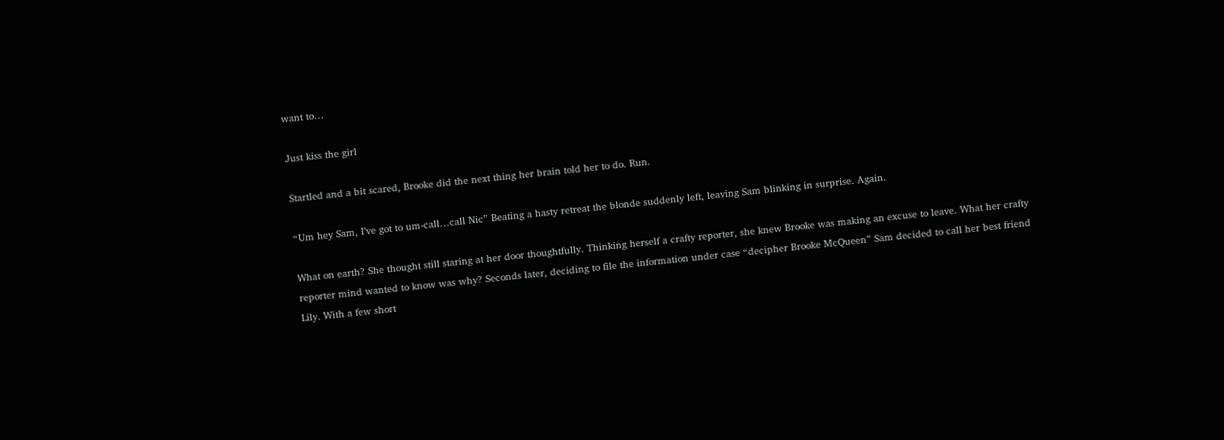want to…

Just kiss the girl

Startled and a bit scared, Brooke did the next thing her brain told her to do. Run.

“Um hey Sam, I’ve got to um-call…call Nic” Beating a hasty retreat the blonde suddenly left, leaving Sam blinking in surprise. Again.

What on earth? She thought still staring at her door thoughtfully. Thinking herself a crafty reporter, she knew Brooke was making an excuse to leave. What her crafty reporter mind wanted to know was why? Seconds later, deciding to file the information under case “decipher Brooke McQueen” Sam decided to call her best friend Lily. With a few short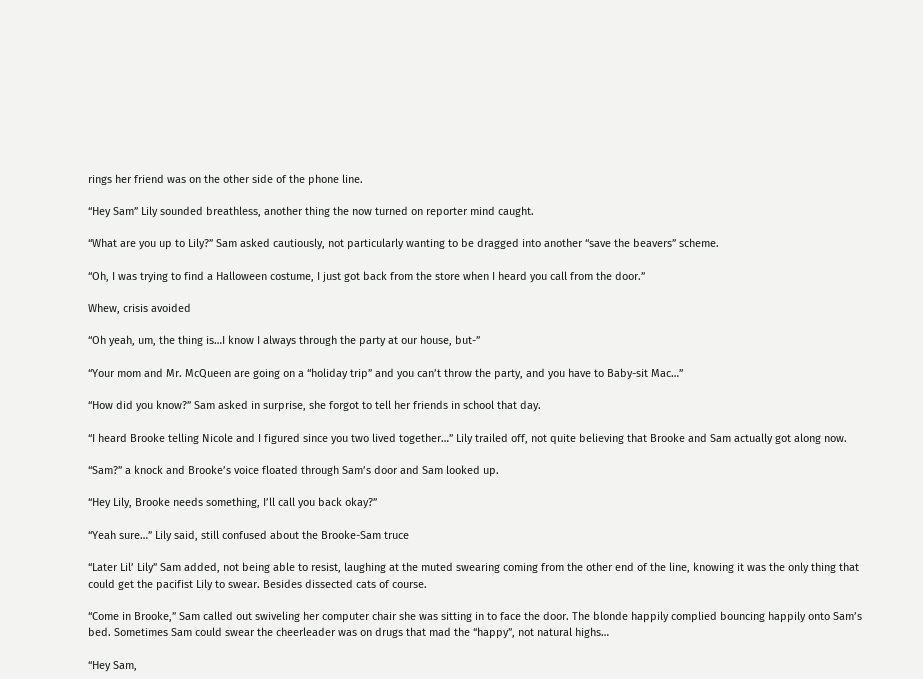rings her friend was on the other side of the phone line.

“Hey Sam” Lily sounded breathless, another thing the now turned on reporter mind caught.

“What are you up to Lily?” Sam asked cautiously, not particularly wanting to be dragged into another “save the beavers” scheme.

“Oh, I was trying to find a Halloween costume, I just got back from the store when I heard you call from the door.”

Whew, crisis avoided

“Oh yeah, um, the thing is…I know I always through the party at our house, but-”

“Your mom and Mr. McQueen are going on a “holiday trip” and you can’t throw the party, and you have to Baby-sit Mac…”

“How did you know?” Sam asked in surprise, she forgot to tell her friends in school that day.

“I heard Brooke telling Nicole and I figured since you two lived together…” Lily trailed off, not quite believing that Brooke and Sam actually got along now.

“Sam?” a knock and Brooke’s voice floated through Sam’s door and Sam looked up.

“Hey Lily, Brooke needs something, I’ll call you back okay?”

“Yeah sure…” Lily said, still confused about the Brooke-Sam truce

“Later Lil’ Lily” Sam added, not being able to resist, laughing at the muted swearing coming from the other end of the line, knowing it was the only thing that could get the pacifist Lily to swear. Besides dissected cats of course.

“Come in Brooke,” Sam called out swiveling her computer chair she was sitting in to face the door. The blonde happily complied bouncing happily onto Sam’s bed. Sometimes Sam could swear the cheerleader was on drugs that mad the “happy”, not natural highs…

“Hey Sam,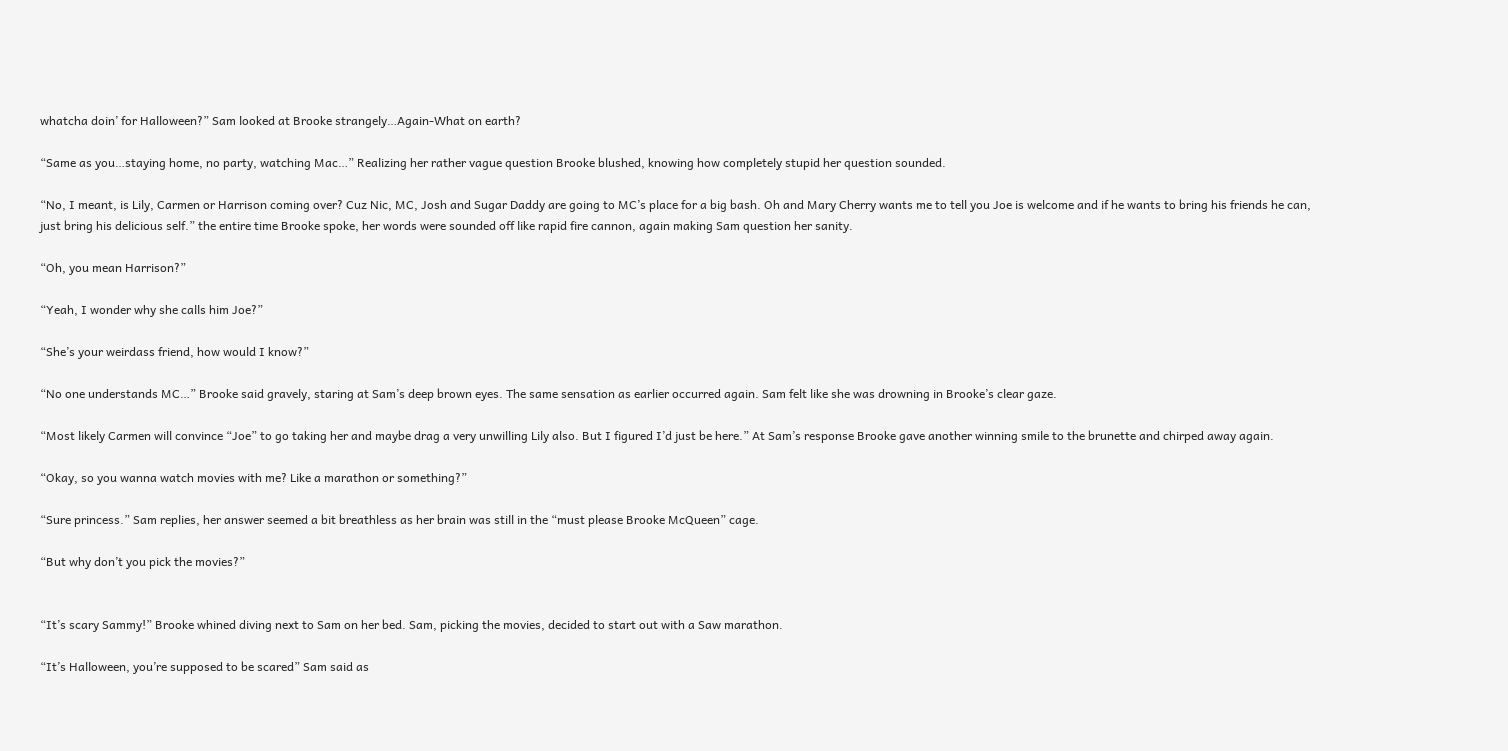whatcha doin’ for Halloween?” Sam looked at Brooke strangely…Again-What on earth?

“Same as you…staying home, no party, watching Mac…” Realizing her rather vague question Brooke blushed, knowing how completely stupid her question sounded.

“No, I meant, is Lily, Carmen or Harrison coming over? Cuz Nic, MC, Josh and Sugar Daddy are going to MC’s place for a big bash. Oh and Mary Cherry wants me to tell you Joe is welcome and if he wants to bring his friends he can, just bring his delicious self.” the entire time Brooke spoke, her words were sounded off like rapid fire cannon, again making Sam question her sanity.

“Oh, you mean Harrison?”

“Yeah, I wonder why she calls him Joe?”

“She’s your weirdass friend, how would I know?”

“No one understands MC…” Brooke said gravely, staring at Sam’s deep brown eyes. The same sensation as earlier occurred again. Sam felt like she was drowning in Brooke’s clear gaze.

“Most likely Carmen will convince “Joe” to go taking her and maybe drag a very unwilling Lily also. But I figured I’d just be here.” At Sam’s response Brooke gave another winning smile to the brunette and chirped away again.

“Okay, so you wanna watch movies with me? Like a marathon or something?”

“Sure princess.” Sam replies, her answer seemed a bit breathless as her brain was still in the “must please Brooke McQueen” cage.

“But why don’t you pick the movies?”


“It’s scary Sammy!” Brooke whined diving next to Sam on her bed. Sam, picking the movies, decided to start out with a Saw marathon.

“It’s Halloween, you’re supposed to be scared” Sam said as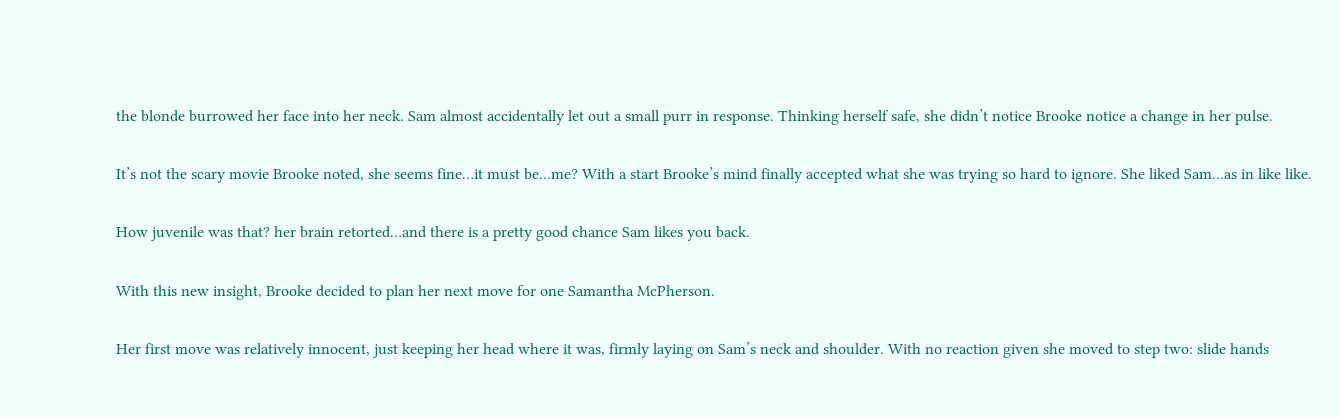the blonde burrowed her face into her neck. Sam almost accidentally let out a small purr in response. Thinking herself safe, she didn’t notice Brooke notice a change in her pulse.

It’s not the scary movie Brooke noted, she seems fine…it must be…me? With a start Brooke’s mind finally accepted what she was trying so hard to ignore. She liked Sam…as in like like.

How juvenile was that? her brain retorted…and there is a pretty good chance Sam likes you back.

With this new insight, Brooke decided to plan her next move for one Samantha McPherson.

Her first move was relatively innocent, just keeping her head where it was, firmly laying on Sam’s neck and shoulder. With no reaction given she moved to step two: slide hands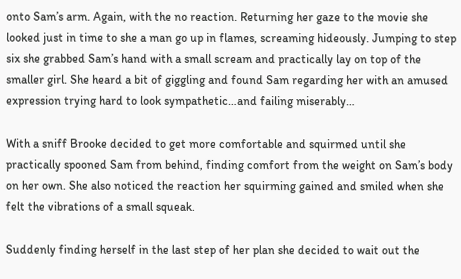onto Sam’s arm. Again, with the no reaction. Returning her gaze to the movie she looked just in time to she a man go up in flames, screaming hideously. Jumping to step six she grabbed Sam’s hand with a small scream and practically lay on top of the smaller girl. She heard a bit of giggling and found Sam regarding her with an amused expression trying hard to look sympathetic…and failing miserably…

With a sniff Brooke decided to get more comfortable and squirmed until she practically spooned Sam from behind, finding comfort from the weight on Sam’s body on her own. She also noticed the reaction her squirming gained and smiled when she felt the vibrations of a small squeak.

Suddenly finding herself in the last step of her plan she decided to wait out the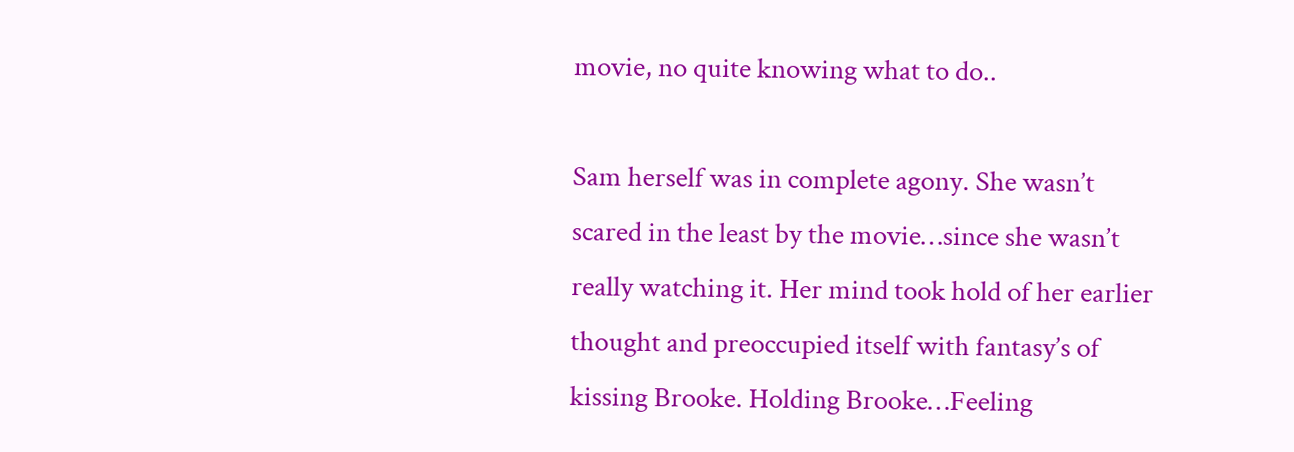movie, no quite knowing what to do..

Sam herself was in complete agony. She wasn’t scared in the least by the movie…since she wasn’t really watching it. Her mind took hold of her earlier thought and preoccupied itself with fantasy’s of kissing Brooke. Holding Brooke…Feeling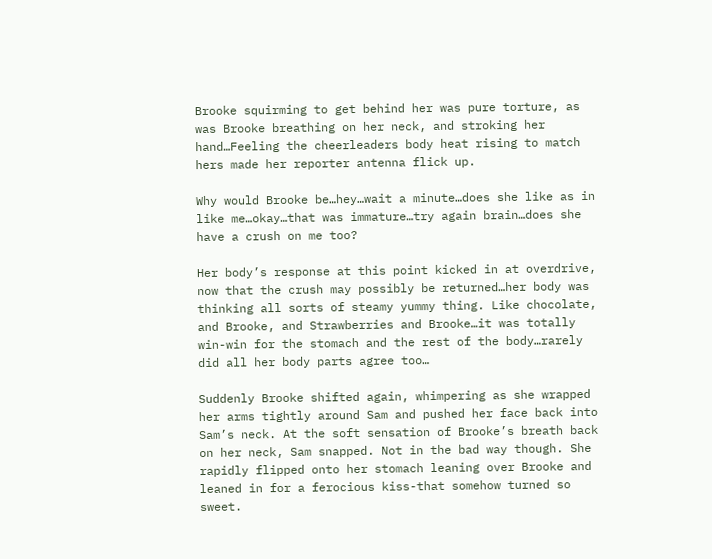Brooke squirming to get behind her was pure torture, as was Brooke breathing on her neck, and stroking her hand…Feeling the cheerleaders body heat rising to match hers made her reporter antenna flick up.

Why would Brooke be…hey…wait a minute…does she like as in like me…okay…that was immature…try again brain…does she have a crush on me too?

Her body’s response at this point kicked in at overdrive, now that the crush may possibly be returned…her body was thinking all sorts of steamy yummy thing. Like chocolate, and Brooke, and Strawberries and Brooke…it was totally win-win for the stomach and the rest of the body…rarely did all her body parts agree too…

Suddenly Brooke shifted again, whimpering as she wrapped her arms tightly around Sam and pushed her face back into Sam’s neck. At the soft sensation of Brooke’s breath back on her neck, Sam snapped. Not in the bad way though. She rapidly flipped onto her stomach leaning over Brooke and leaned in for a ferocious kiss-that somehow turned so sweet.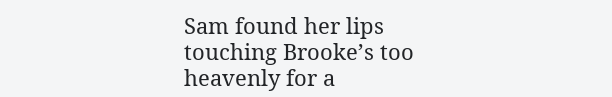Sam found her lips touching Brooke’s too heavenly for a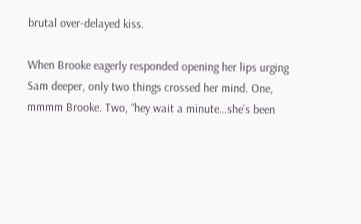brutal over-delayed kiss.

When Brooke eagerly responded opening her lips urging Sam deeper, only two things crossed her mind. One, mmmm Brooke. Two, “hey wait a minute…she’s been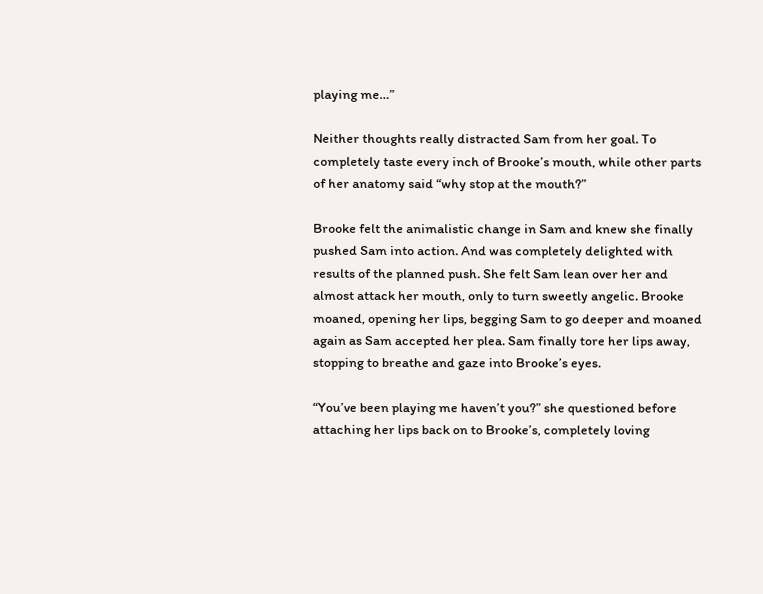playing me…”

Neither thoughts really distracted Sam from her goal. To completely taste every inch of Brooke’s mouth, while other parts of her anatomy said “why stop at the mouth?”

Brooke felt the animalistic change in Sam and knew she finally pushed Sam into action. And was completely delighted with results of the planned push. She felt Sam lean over her and almost attack her mouth, only to turn sweetly angelic. Brooke moaned, opening her lips, begging Sam to go deeper and moaned again as Sam accepted her plea. Sam finally tore her lips away, stopping to breathe and gaze into Brooke’s eyes.

“You’ve been playing me haven’t you?” she questioned before attaching her lips back on to Brooke’s, completely loving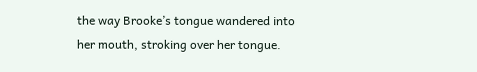the way Brooke’s tongue wandered into her mouth, stroking over her tongue.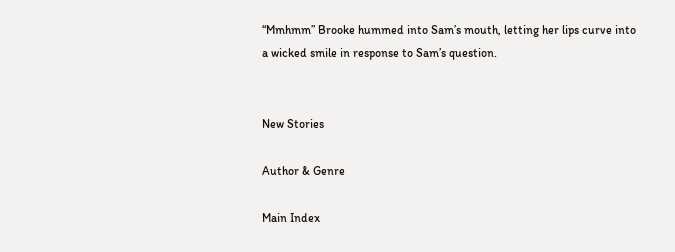“Mmhmm” Brooke hummed into Sam’s mouth, letting her lips curve into a wicked smile in response to Sam’s question.


New Stories

Author & Genre

Main Index